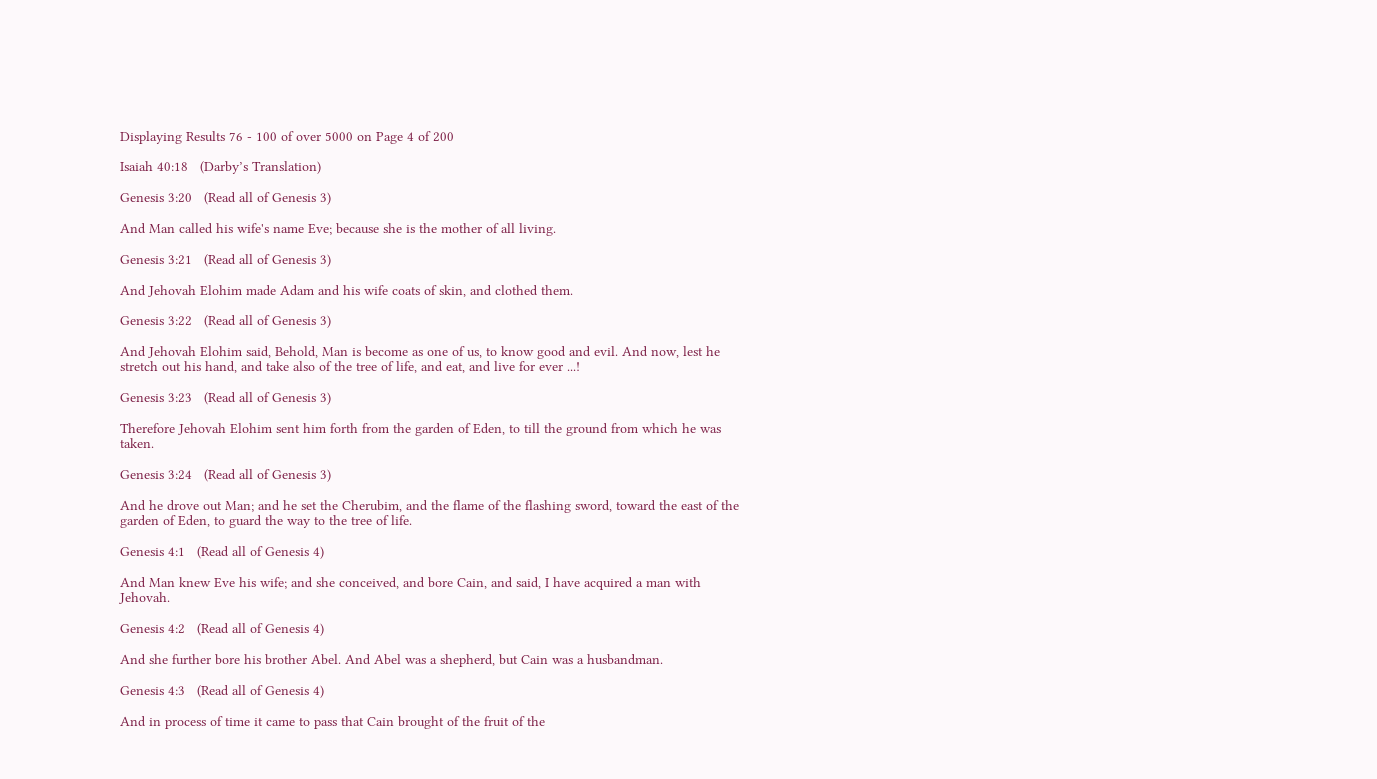Displaying Results 76 - 100 of over 5000 on Page 4 of 200

Isaiah 40:18   (Darby’s Translation)

Genesis 3:20   (Read all of Genesis 3)

And Man called his wife's name Eve; because she is the mother of all living.

Genesis 3:21   (Read all of Genesis 3)

And Jehovah Elohim made Adam and his wife coats of skin, and clothed them.

Genesis 3:22   (Read all of Genesis 3)

And Jehovah Elohim said, Behold, Man is become as one of us, to know good and evil. And now, lest he stretch out his hand, and take also of the tree of life, and eat, and live for ever ...!

Genesis 3:23   (Read all of Genesis 3)

Therefore Jehovah Elohim sent him forth from the garden of Eden, to till the ground from which he was taken.

Genesis 3:24   (Read all of Genesis 3)

And he drove out Man; and he set the Cherubim, and the flame of the flashing sword, toward the east of the garden of Eden, to guard the way to the tree of life.

Genesis 4:1   (Read all of Genesis 4)

And Man knew Eve his wife; and she conceived, and bore Cain, and said, I have acquired a man with Jehovah.

Genesis 4:2   (Read all of Genesis 4)

And she further bore his brother Abel. And Abel was a shepherd, but Cain was a husbandman.

Genesis 4:3   (Read all of Genesis 4)

And in process of time it came to pass that Cain brought of the fruit of the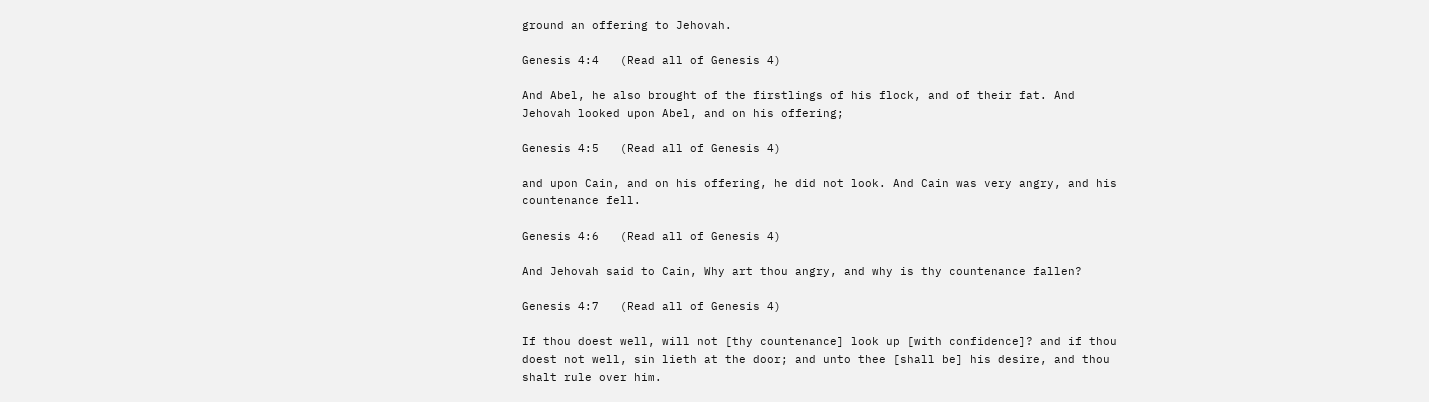ground an offering to Jehovah.

Genesis 4:4   (Read all of Genesis 4)

And Abel, he also brought of the firstlings of his flock, and of their fat. And Jehovah looked upon Abel, and on his offering;

Genesis 4:5   (Read all of Genesis 4)

and upon Cain, and on his offering, he did not look. And Cain was very angry, and his countenance fell.

Genesis 4:6   (Read all of Genesis 4)

And Jehovah said to Cain, Why art thou angry, and why is thy countenance fallen?

Genesis 4:7   (Read all of Genesis 4)

If thou doest well, will not [thy countenance] look up [with confidence]? and if thou doest not well, sin lieth at the door; and unto thee [shall be] his desire, and thou shalt rule over him.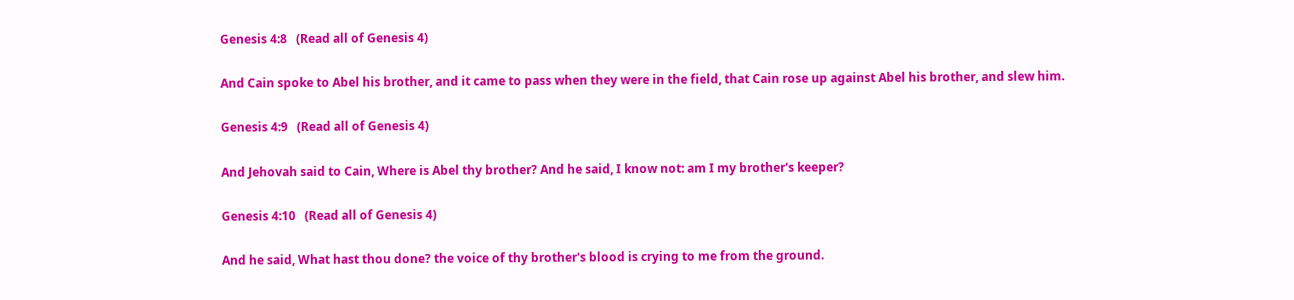Genesis 4:8   (Read all of Genesis 4)

And Cain spoke to Abel his brother, and it came to pass when they were in the field, that Cain rose up against Abel his brother, and slew him.

Genesis 4:9   (Read all of Genesis 4)

And Jehovah said to Cain, Where is Abel thy brother? And he said, I know not: am I my brother's keeper?

Genesis 4:10   (Read all of Genesis 4)

And he said, What hast thou done? the voice of thy brother's blood is crying to me from the ground.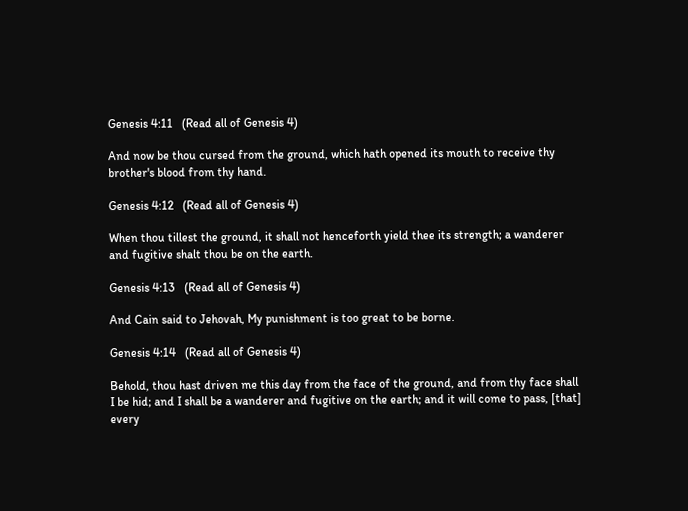Genesis 4:11   (Read all of Genesis 4)

And now be thou cursed from the ground, which hath opened its mouth to receive thy brother's blood from thy hand.

Genesis 4:12   (Read all of Genesis 4)

When thou tillest the ground, it shall not henceforth yield thee its strength; a wanderer and fugitive shalt thou be on the earth.

Genesis 4:13   (Read all of Genesis 4)

And Cain said to Jehovah, My punishment is too great to be borne.

Genesis 4:14   (Read all of Genesis 4)

Behold, thou hast driven me this day from the face of the ground, and from thy face shall I be hid; and I shall be a wanderer and fugitive on the earth; and it will come to pass, [that] every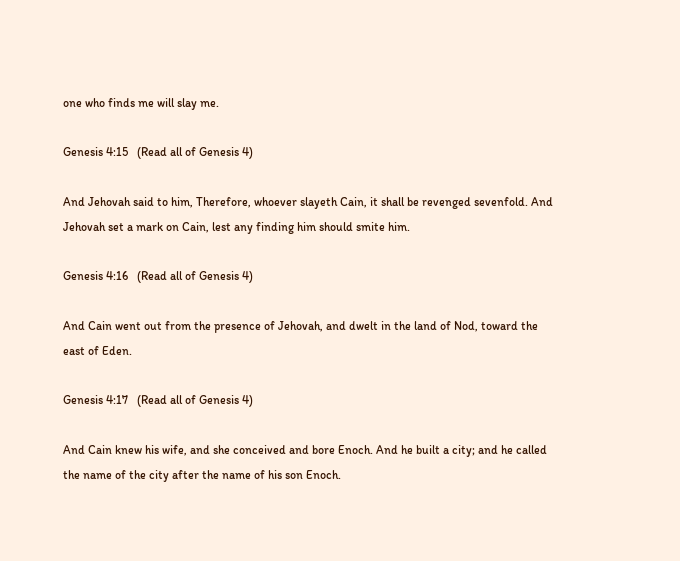one who finds me will slay me.

Genesis 4:15   (Read all of Genesis 4)

And Jehovah said to him, Therefore, whoever slayeth Cain, it shall be revenged sevenfold. And Jehovah set a mark on Cain, lest any finding him should smite him.

Genesis 4:16   (Read all of Genesis 4)

And Cain went out from the presence of Jehovah, and dwelt in the land of Nod, toward the east of Eden.

Genesis 4:17   (Read all of Genesis 4)

And Cain knew his wife, and she conceived and bore Enoch. And he built a city; and he called the name of the city after the name of his son Enoch.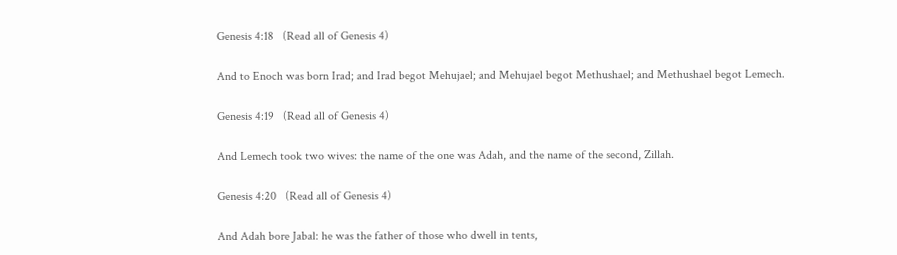Genesis 4:18   (Read all of Genesis 4)

And to Enoch was born Irad; and Irad begot Mehujael; and Mehujael begot Methushael; and Methushael begot Lemech.

Genesis 4:19   (Read all of Genesis 4)

And Lemech took two wives: the name of the one was Adah, and the name of the second, Zillah.

Genesis 4:20   (Read all of Genesis 4)

And Adah bore Jabal: he was the father of those who dwell in tents,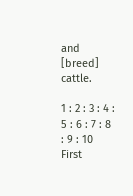and [breed] cattle.

1 : 2 : 3 : 4 : 5 : 6 : 7 : 8 : 9 : 10
First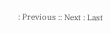: Previous :: Next : Last